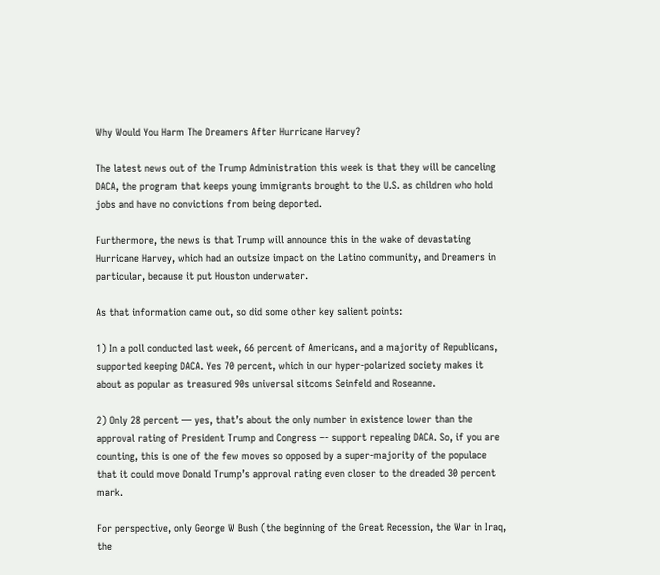Why Would You Harm The Dreamers After Hurricane Harvey?

The latest news out of the Trump Administration this week is that they will be canceling DACA, the program that keeps young immigrants brought to the U.S. as children who hold jobs and have no convictions from being deported.

Furthermore, the news is that Trump will announce this in the wake of devastating Hurricane Harvey, which had an outsize impact on the Latino community, and Dreamers in particular, because it put Houston underwater.

As that information came out, so did some other key salient points:

1) In a poll conducted last week, 66 percent of Americans, and a majority of Republicans, supported keeping DACA. Yes 70 percent, which in our hyper-polarized society makes it about as popular as treasured 90s universal sitcoms Seinfeld and Roseanne.

2) Only 28 percent ― yes, that’s about the only number in existence lower than the approval rating of President Trump and Congress –- support repealing DACA. So, if you are counting, this is one of the few moves so opposed by a super-majority of the populace that it could move Donald Trump’s approval rating even closer to the dreaded 30 percent mark.

For perspective, only George W Bush (the beginning of the Great Recession, the War in Iraq, the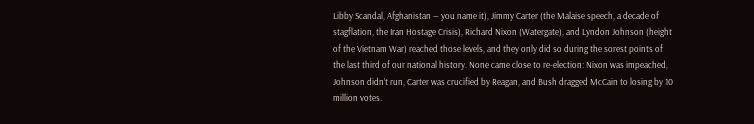Libby Scandal, Afghanistan ― you name it), Jimmy Carter (the Malaise speech, a decade of stagflation, the Iran Hostage Crisis), Richard Nixon (Watergate), and Lyndon Johnson (height of the Vietnam War) reached those levels, and they only did so during the sorest points of the last third of our national history. None came close to re-election: Nixon was impeached, Johnson didn’t run, Carter was crucified by Reagan, and Bush dragged McCain to losing by 10 million votes.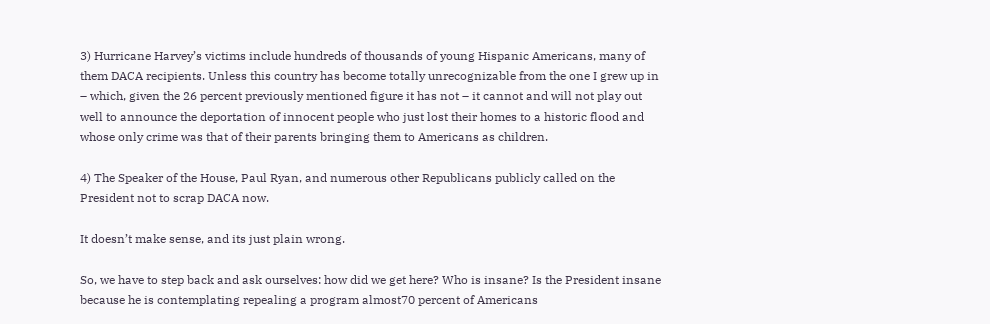3) Hurricane Harvey’s victims include hundreds of thousands of young Hispanic Americans, many of them DACA recipients. Unless this country has become totally unrecognizable from the one I grew up in – which, given the 26 percent previously mentioned figure it has not – it cannot and will not play out well to announce the deportation of innocent people who just lost their homes to a historic flood and whose only crime was that of their parents bringing them to Americans as children.

4) The Speaker of the House, Paul Ryan, and numerous other Republicans publicly called on the President not to scrap DACA now.

It doesn’t make sense, and its just plain wrong.

So, we have to step back and ask ourselves: how did we get here? Who is insane? Is the President insane because he is contemplating repealing a program almost70 percent of Americans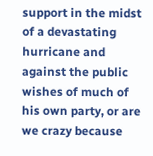support in the midst of a devastating hurricane and against the public wishes of much of his own party, or are we crazy because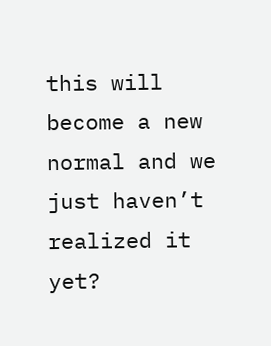this will become a new normal and we just haven’t realized it yet?